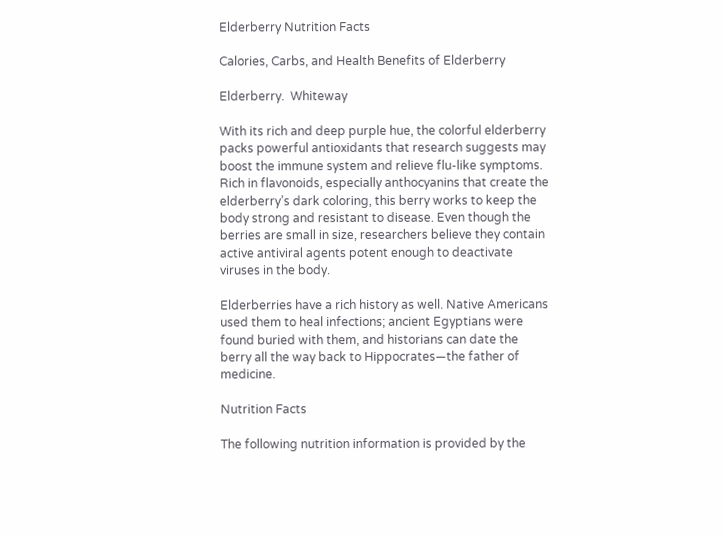Elderberry Nutrition Facts

Calories, Carbs, and Health Benefits of Elderberry

Elderberry.  Whiteway

With its rich and deep purple hue, the colorful elderberry packs powerful antioxidants that research suggests may boost the immune system and relieve flu-like symptoms. Rich in flavonoids, especially anthocyanins that create the elderberry’s dark coloring, this berry works to keep the body strong and resistant to disease. Even though the berries are small in size, researchers believe they contain active antiviral agents potent enough to deactivate viruses in the body.

Elderberries have a rich history as well. Native Americans used them to heal infections; ancient Egyptians were found buried with them, and historians can date the berry all the way back to Hippocrates—the father of medicine.

Nutrition Facts

The following nutrition information is provided by the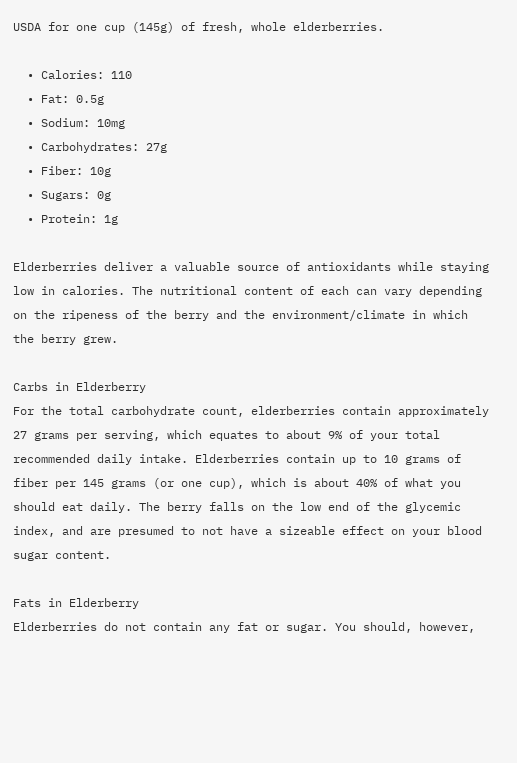USDA for one cup (145g) of fresh, whole elderberries.

  • Calories: 110
  • Fat: 0.5g
  • Sodium: 10mg
  • Carbohydrates: 27g
  • Fiber: 10g
  • Sugars: 0g
  • Protein: 1g

Elderberries deliver a valuable source of antioxidants while staying low in calories. The nutritional content of each can vary depending on the ripeness of the berry and the environment/climate in which the berry grew.

Carbs in Elderberry
For the total carbohydrate count, elderberries contain approximately 27 grams per serving, which equates to about 9% of your total recommended daily intake. Elderberries contain up to 10 grams of fiber per 145 grams (or one cup), which is about 40% of what you should eat daily. The berry falls on the low end of the glycemic index, and are presumed to not have a sizeable effect on your blood sugar content.

Fats in Elderberry
Elderberries do not contain any fat or sugar. You should, however,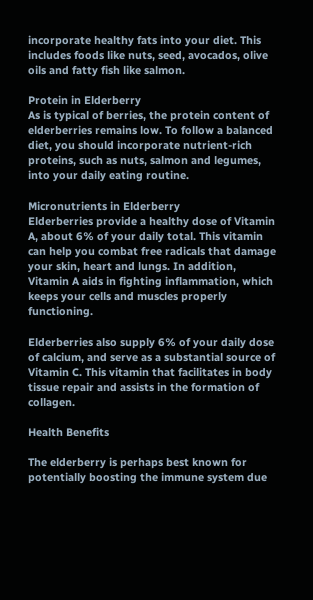incorporate healthy fats into your diet. This includes foods like nuts, seed, avocados, olive oils and fatty fish like salmon.

Protein in Elderberry
As is typical of berries, the protein content of elderberries remains low. To follow a balanced diet, you should incorporate nutrient-rich proteins, such as nuts, salmon and legumes, into your daily eating routine.

Micronutrients in Elderberry
Elderberries provide a healthy dose of Vitamin A, about 6% of your daily total. This vitamin can help you combat free radicals that damage your skin, heart and lungs. In addition, Vitamin A aids in fighting inflammation, which keeps your cells and muscles properly functioning.

Elderberries also supply 6% of your daily dose of calcium, and serve as a substantial source of Vitamin C. This vitamin that facilitates in body tissue repair and assists in the formation of collagen.

Health Benefits

The elderberry is perhaps best known for potentially boosting the immune system due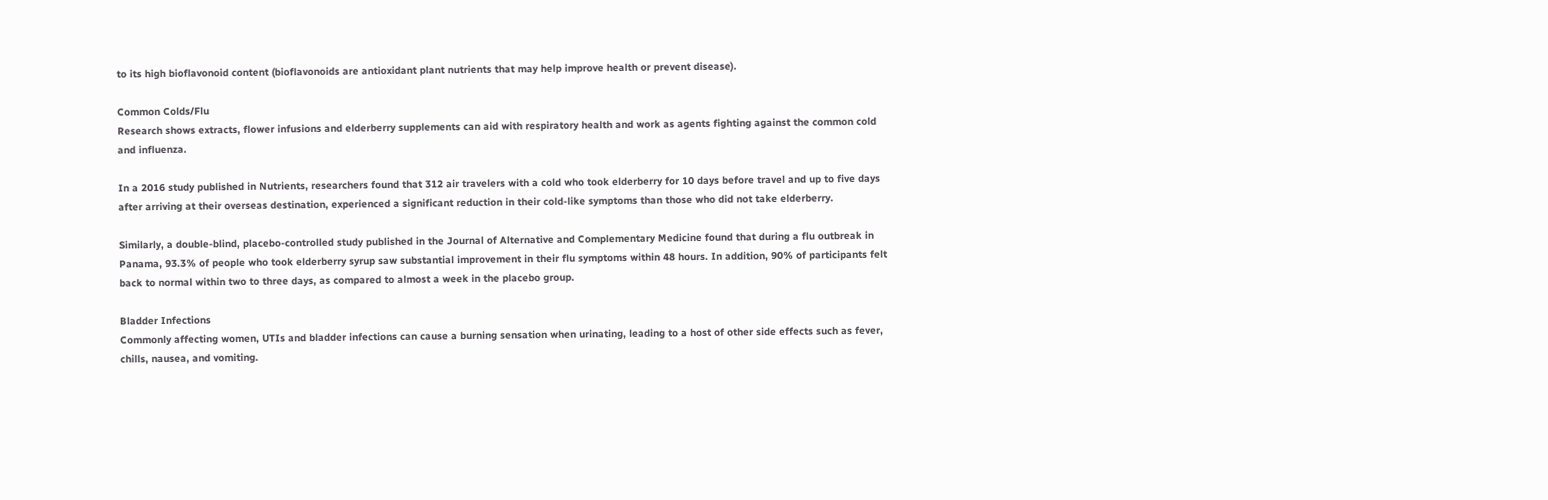to its high bioflavonoid content (bioflavonoids are antioxidant plant nutrients that may help improve health or prevent disease).

Common Colds/Flu
Research shows extracts, flower infusions and elderberry supplements can aid with respiratory health and work as agents fighting against the common cold and influenza.

In a 2016 study published in Nutrients, researchers found that 312 air travelers with a cold who took elderberry for 10 days before travel and up to five days after arriving at their overseas destination, experienced a significant reduction in their cold-like symptoms than those who did not take elderberry.

Similarly, a double-blind, placebo-controlled study published in the Journal of Alternative and Complementary Medicine found that during a flu outbreak in Panama, 93.3% of people who took elderberry syrup saw substantial improvement in their flu symptoms within 48 hours. In addition, 90% of participants felt back to normal within two to three days, as compared to almost a week in the placebo group.

Bladder Infections
Commonly affecting women, UTIs and bladder infections can cause a burning sensation when urinating, leading to a host of other side effects such as fever, chills, nausea, and vomiting.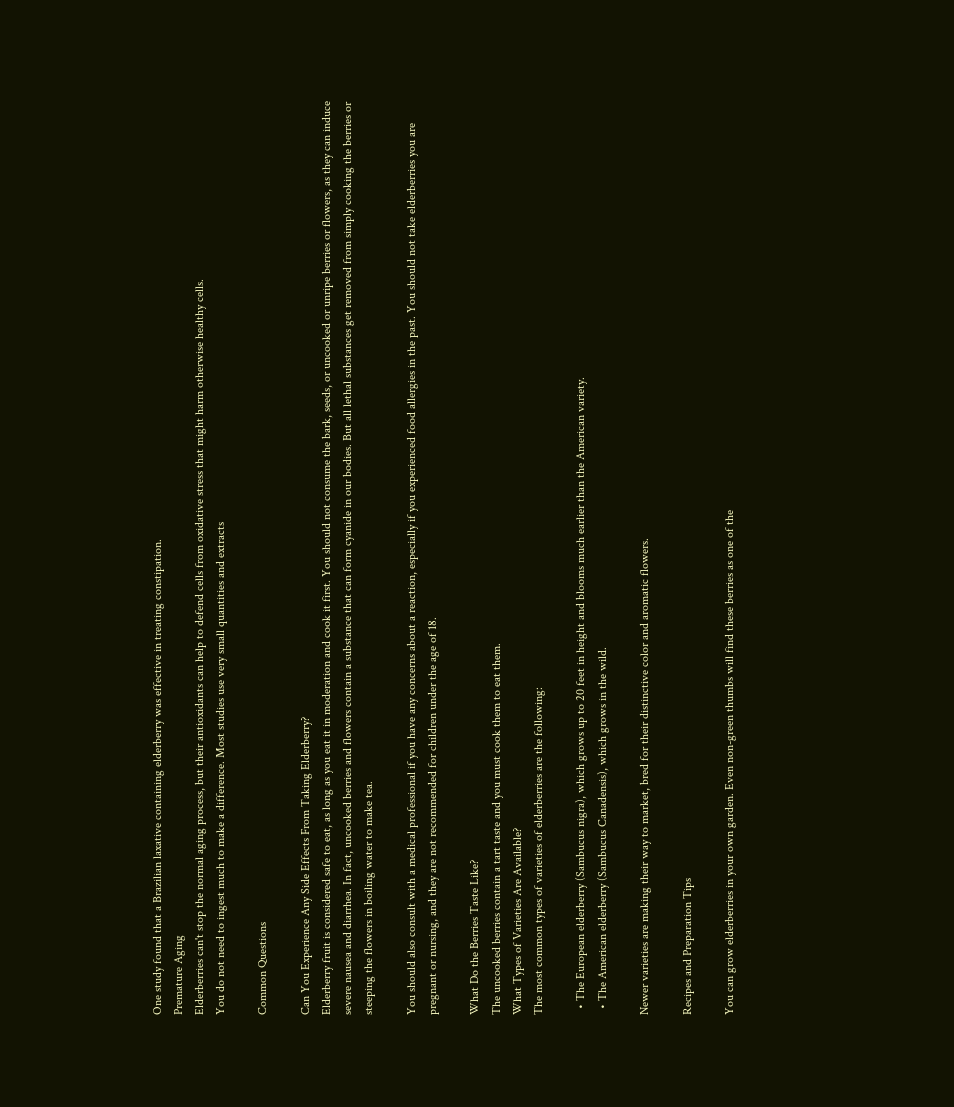One study found that a Brazilian laxative containing elderberry was effective in treating constipation.
Premature Aging
Elderberries can't stop the normal aging process, but their antioxidants can help to defend cells from oxidative stress that might harm otherwise healthy cells.
You do not need to ingest much to make a difference. Most studies use very small quantities and extracts

Common Questions

Can You Experience Any Side Effects From Taking Elderberry?
Elderberry fruit is considered safe to eat, as long as you eat it in moderation and cook it first. You should not consume the bark, seeds, or uncooked or unripe berries or flowers, as they can induce severe nausea and diarrhea. In fact, uncooked berries and flowers contain a substance that can form cyanide in our bodies. But all lethal substances get removed from simply cooking the berries or steeping the flowers in boiling water to make tea.

You should also consult with a medical professional if you have any concerns about a reaction, especially if you experienced food allergies in the past. You should not take elderberries you are pregnant or nursing, and they are not recommended for children under the age of 18.

What Do the Berries Taste Like?
The uncooked berries contain a tart taste and you must cook them to eat them.
What Types of Varieties Are Available?
The most common types of varieties of elderberries are the following:

  • The European elderberry (Sambucus nigra), which grows up to 20 feet in height and blooms much earlier than the American variety.
  • The American elderberry (Sambucus Canadensis), which grows in the wild.

Newer varieties are making their way to market, bred for their distinctive color and aromatic flowers.

Recipes and Preparation Tips

You can grow elderberries in your own garden. Even non-green thumbs will find these berries as one of the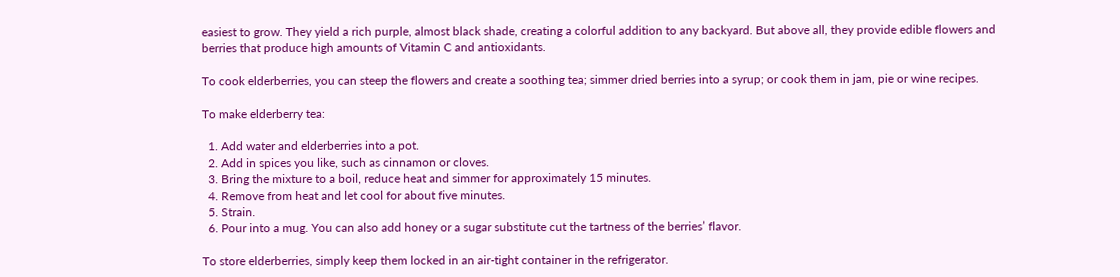easiest to grow. They yield a rich purple, almost black shade, creating a colorful addition to any backyard. But above all, they provide edible flowers and berries that produce high amounts of Vitamin C and antioxidants.

To cook elderberries, you can steep the flowers and create a soothing tea; simmer dried berries into a syrup; or cook them in jam, pie or wine recipes.

To make elderberry tea:

  1. Add water and elderberries into a pot.
  2. Add in spices you like, such as cinnamon or cloves.
  3. Bring the mixture to a boil, reduce heat and simmer for approximately 15 minutes.
  4. Remove from heat and let cool for about five minutes.
  5. Strain.
  6. Pour into a mug. You can also add honey or a sugar substitute cut the tartness of the berries’ flavor.

To store elderberries, simply keep them locked in an air-tight container in the refrigerator.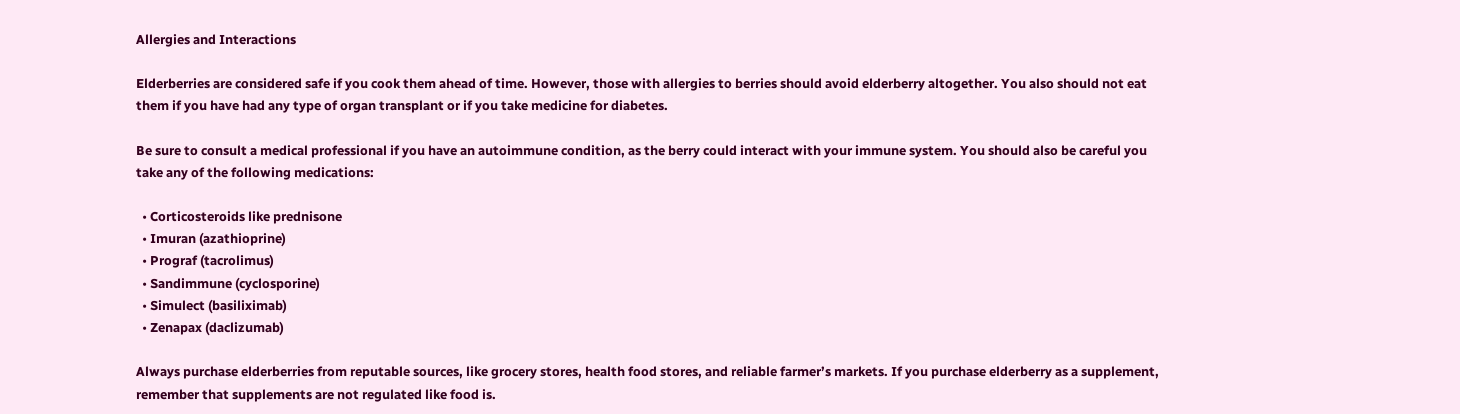Allergies and Interactions

Elderberries are considered safe if you cook them ahead of time. However, those with allergies to berries should avoid elderberry altogether. You also should not eat them if you have had any type of organ transplant or if you take medicine for diabetes.

Be sure to consult a medical professional if you have an autoimmune condition, as the berry could interact with your immune system. You should also be careful you take any of the following medications:

  • Corticosteroids like prednisone
  • Imuran (azathioprine)
  • Prograf (tacrolimus)
  • Sandimmune (cyclosporine)
  • Simulect (basiliximab)
  • Zenapax (daclizumab)

Always purchase elderberries from reputable sources, like grocery stores, health food stores, and reliable farmer’s markets. If you purchase elderberry as a supplement, remember that supplements are not regulated like food is.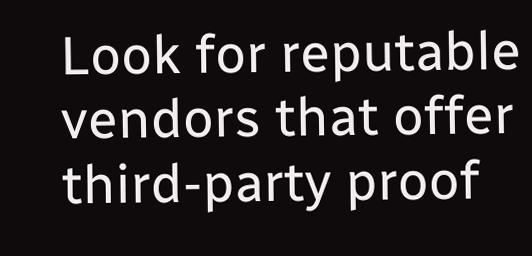Look for reputable vendors that offer third-party proof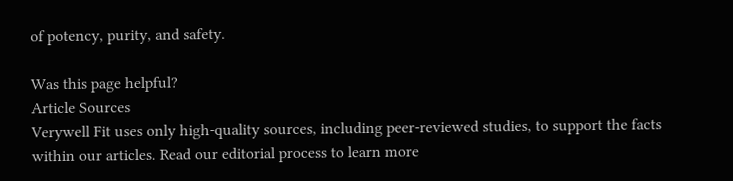of potency, purity, and safety.

Was this page helpful?
Article Sources
Verywell Fit uses only high-quality sources, including peer-reviewed studies, to support the facts within our articles. Read our editorial process to learn more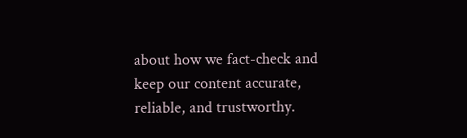about how we fact-check and keep our content accurate, reliable, and trustworthy.